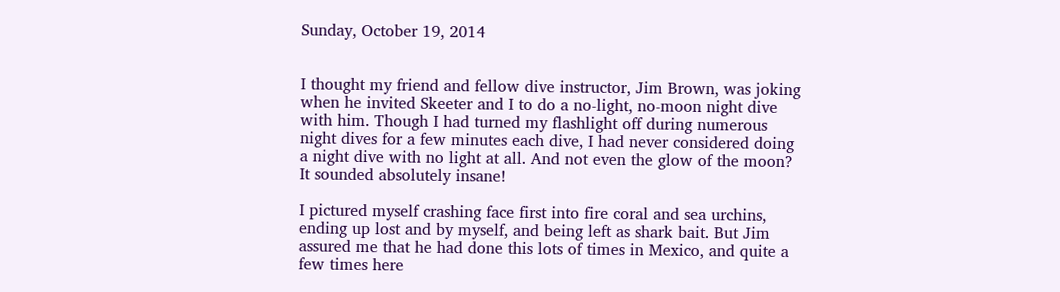Sunday, October 19, 2014


I thought my friend and fellow dive instructor, Jim Brown, was joking when he invited Skeeter and I to do a no-light, no-moon night dive with him. Though I had turned my flashlight off during numerous night dives for a few minutes each dive, I had never considered doing a night dive with no light at all. And not even the glow of the moon? It sounded absolutely insane!

I pictured myself crashing face first into fire coral and sea urchins, ending up lost and by myself, and being left as shark bait. But Jim assured me that he had done this lots of times in Mexico, and quite a few times here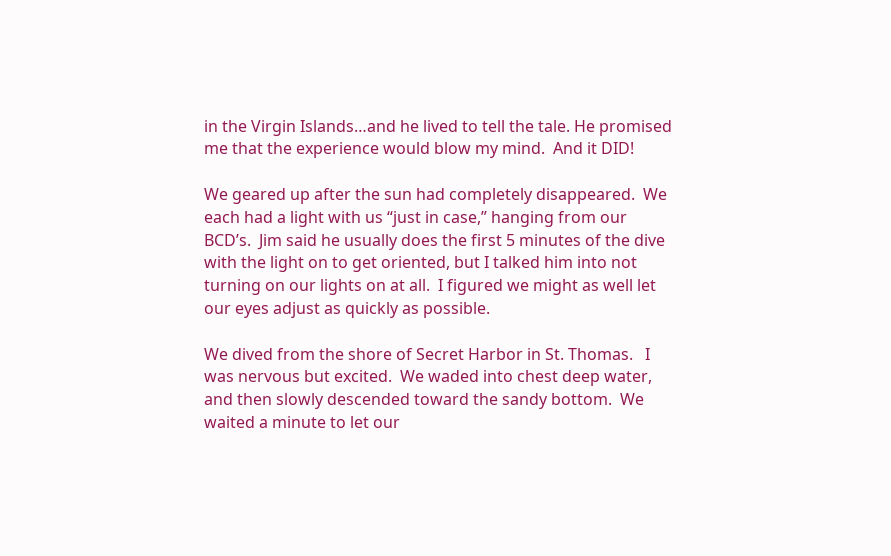in the Virgin Islands…and he lived to tell the tale. He promised me that the experience would blow my mind.  And it DID!

We geared up after the sun had completely disappeared.  We each had a light with us “just in case,” hanging from our BCD’s.  Jim said he usually does the first 5 minutes of the dive with the light on to get oriented, but I talked him into not turning on our lights on at all.  I figured we might as well let our eyes adjust as quickly as possible.

We dived from the shore of Secret Harbor in St. Thomas.   I was nervous but excited.  We waded into chest deep water, and then slowly descended toward the sandy bottom.  We waited a minute to let our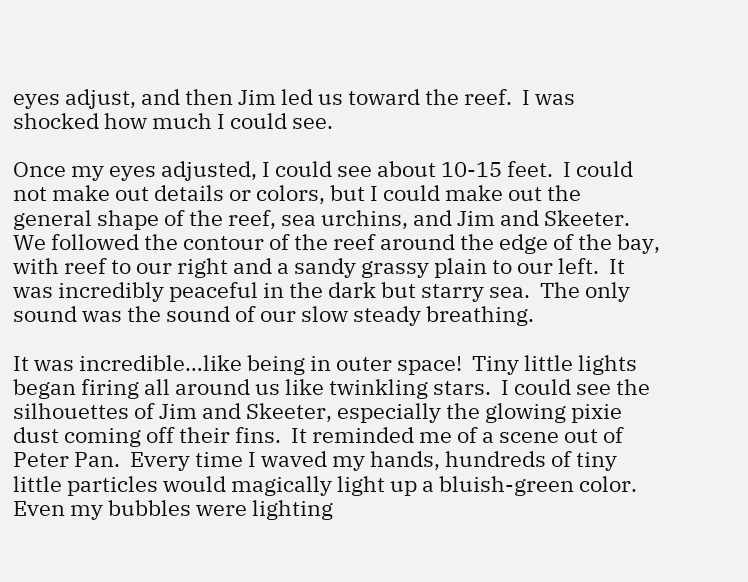eyes adjust, and then Jim led us toward the reef.  I was shocked how much I could see.

Once my eyes adjusted, I could see about 10-15 feet.  I could not make out details or colors, but I could make out the general shape of the reef, sea urchins, and Jim and Skeeter.  We followed the contour of the reef around the edge of the bay, with reef to our right and a sandy grassy plain to our left.  It was incredibly peaceful in the dark but starry sea.  The only sound was the sound of our slow steady breathing.

It was incredible…like being in outer space!  Tiny little lights began firing all around us like twinkling stars.  I could see the silhouettes of Jim and Skeeter, especially the glowing pixie dust coming off their fins.  It reminded me of a scene out of Peter Pan.  Every time I waved my hands, hundreds of tiny little particles would magically light up a bluish-green color.  Even my bubbles were lighting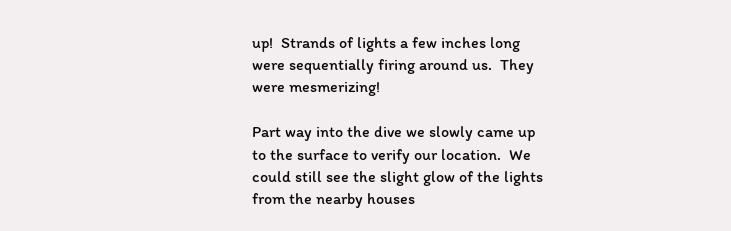up!  Strands of lights a few inches long were sequentially firing around us.  They were mesmerizing!

Part way into the dive we slowly came up to the surface to verify our location.  We could still see the slight glow of the lights from the nearby houses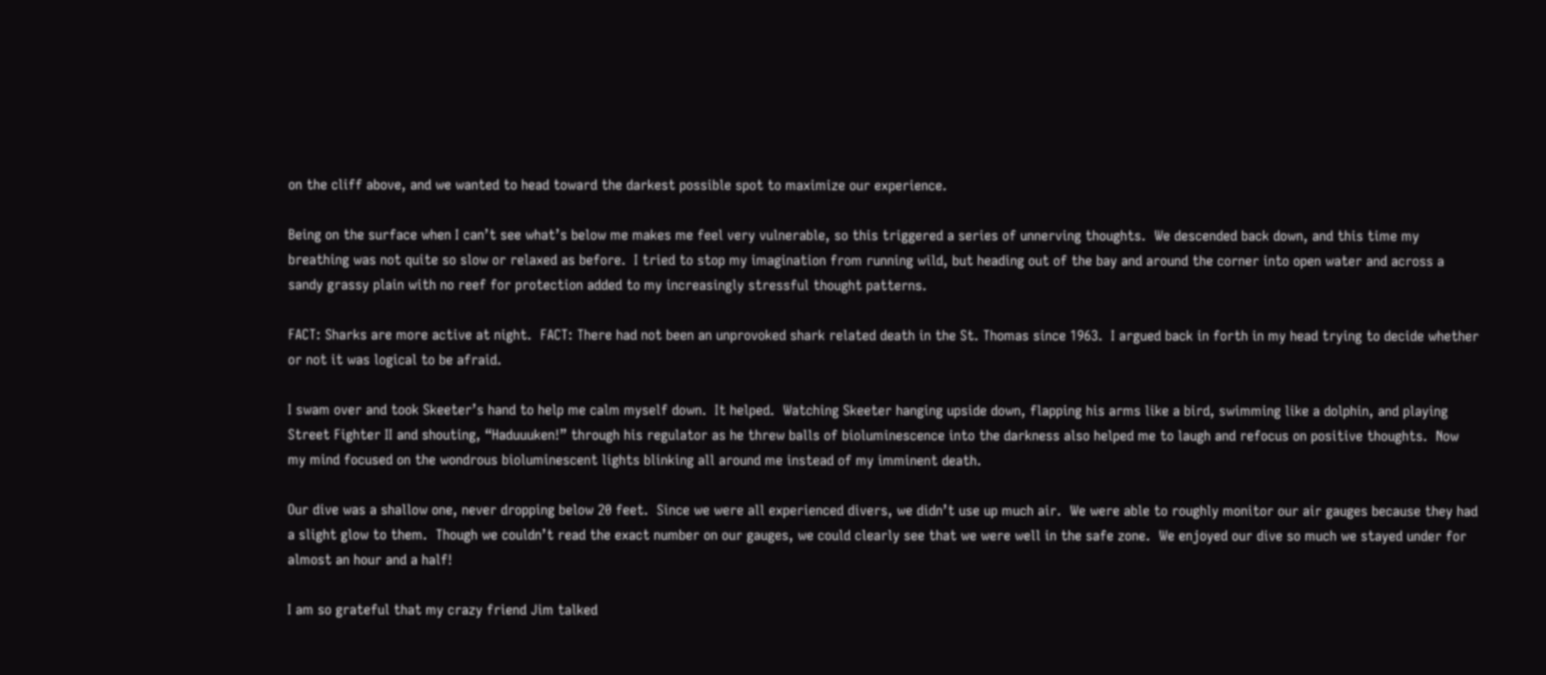on the cliff above, and we wanted to head toward the darkest possible spot to maximize our experience.

Being on the surface when I can’t see what’s below me makes me feel very vulnerable, so this triggered a series of unnerving thoughts.  We descended back down, and this time my breathing was not quite so slow or relaxed as before.  I tried to stop my imagination from running wild, but heading out of the bay and around the corner into open water and across a sandy grassy plain with no reef for protection added to my increasingly stressful thought patterns.

FACT: Sharks are more active at night.  FACT: There had not been an unprovoked shark related death in the St. Thomas since 1963.  I argued back in forth in my head trying to decide whether or not it was logical to be afraid.

I swam over and took Skeeter’s hand to help me calm myself down.  It helped.  Watching Skeeter hanging upside down, flapping his arms like a bird, swimming like a dolphin, and playing Street Fighter II and shouting, “Haduuuken!” through his regulator as he threw balls of bioluminescence into the darkness also helped me to laugh and refocus on positive thoughts.  Now my mind focused on the wondrous bioluminescent lights blinking all around me instead of my imminent death.

Our dive was a shallow one, never dropping below 20 feet.  Since we were all experienced divers, we didn’t use up much air.  We were able to roughly monitor our air gauges because they had a slight glow to them.  Though we couldn’t read the exact number on our gauges, we could clearly see that we were well in the safe zone.  We enjoyed our dive so much we stayed under for almost an hour and a half!

I am so grateful that my crazy friend Jim talked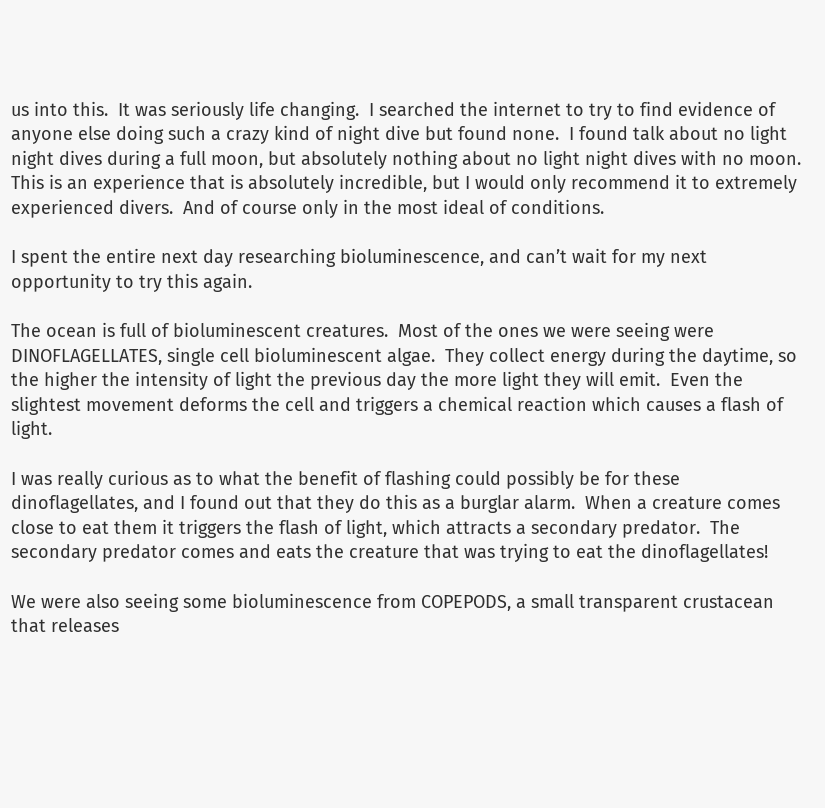us into this.  It was seriously life changing.  I searched the internet to try to find evidence of anyone else doing such a crazy kind of night dive but found none.  I found talk about no light night dives during a full moon, but absolutely nothing about no light night dives with no moon.  This is an experience that is absolutely incredible, but I would only recommend it to extremely experienced divers.  And of course only in the most ideal of conditions.

I spent the entire next day researching bioluminescence, and can’t wait for my next opportunity to try this again.

The ocean is full of bioluminescent creatures.  Most of the ones we were seeing were DINOFLAGELLATES, single cell bioluminescent algae.  They collect energy during the daytime, so the higher the intensity of light the previous day the more light they will emit.  Even the slightest movement deforms the cell and triggers a chemical reaction which causes a flash of light.

I was really curious as to what the benefit of flashing could possibly be for these dinoflagellates, and I found out that they do this as a burglar alarm.  When a creature comes close to eat them it triggers the flash of light, which attracts a secondary predator.  The secondary predator comes and eats the creature that was trying to eat the dinoflagellates!

We were also seeing some bioluminescence from COPEPODS, a small transparent crustacean that releases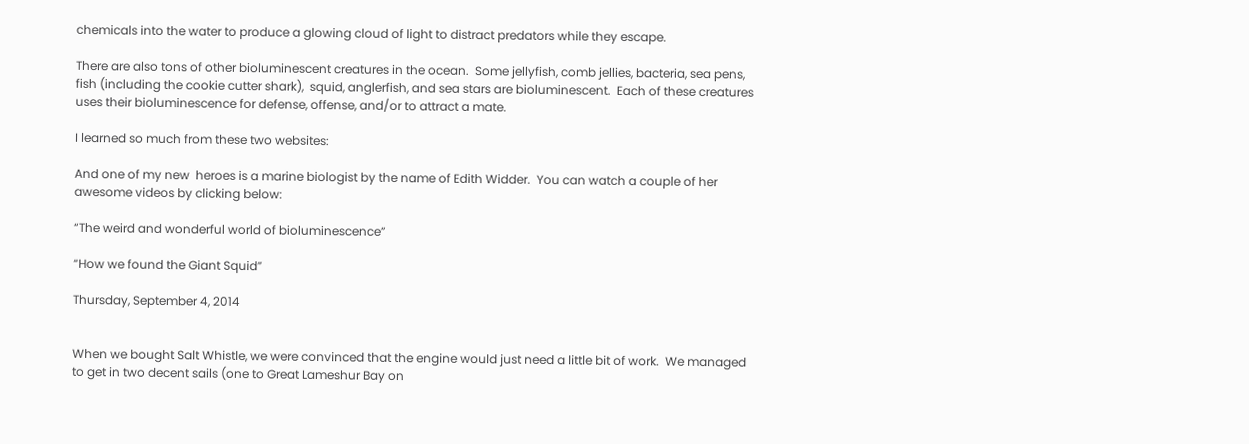chemicals into the water to produce a glowing cloud of light to distract predators while they escape.

There are also tons of other bioluminescent creatures in the ocean.  Some jellyfish, comb jellies, bacteria, sea pens, fish (including the cookie cutter shark),  squid, anglerfish, and sea stars are bioluminescent.  Each of these creatures uses their bioluminescence for defense, offense, and/or to attract a mate.

I learned so much from these two websites:

And one of my new  heroes is a marine biologist by the name of Edith Widder.  You can watch a couple of her awesome videos by clicking below:

“The weird and wonderful world of bioluminescence”

“How we found the Giant Squid”

Thursday, September 4, 2014


When we bought Salt Whistle, we were convinced that the engine would just need a little bit of work.  We managed to get in two decent sails (one to Great Lameshur Bay on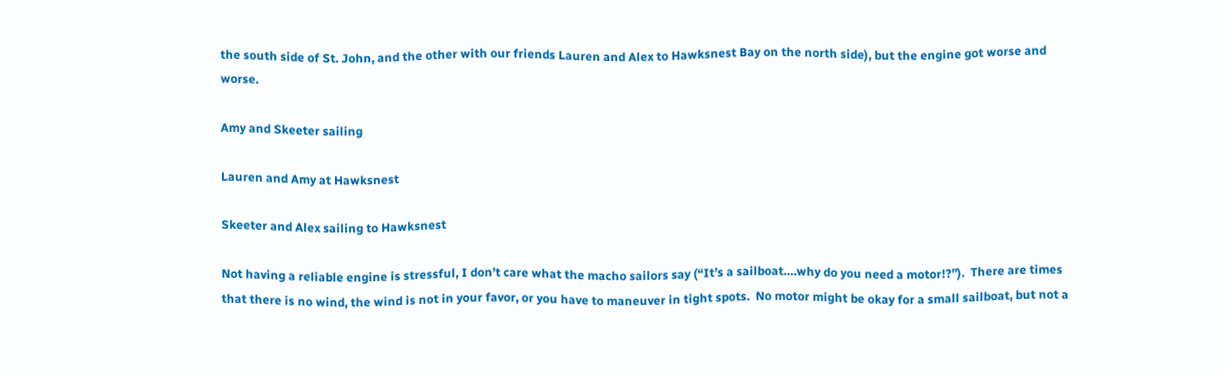the south side of St. John, and the other with our friends Lauren and Alex to Hawksnest Bay on the north side), but the engine got worse and worse.

Amy and Skeeter sailing

Lauren and Amy at Hawksnest

Skeeter and Alex sailing to Hawksnest

Not having a reliable engine is stressful, I don’t care what the macho sailors say (“It’s a sailboat….why do you need a motor!?”).  There are times that there is no wind, the wind is not in your favor, or you have to maneuver in tight spots.  No motor might be okay for a small sailboat, but not a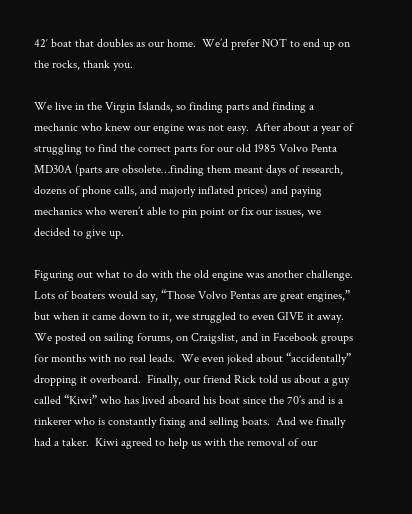42′ boat that doubles as our home.  We’d prefer NOT to end up on the rocks, thank you.

We live in the Virgin Islands, so finding parts and finding a mechanic who knew our engine was not easy.  After about a year of struggling to find the correct parts for our old 1985 Volvo Penta MD30A (parts are obsolete…finding them meant days of research, dozens of phone calls, and majorly inflated prices) and paying mechanics who weren’t able to pin point or fix our issues, we decided to give up.

Figuring out what to do with the old engine was another challenge.  Lots of boaters would say, “Those Volvo Pentas are great engines,” but when it came down to it, we struggled to even GIVE it away.  We posted on sailing forums, on Craigslist, and in Facebook groups for months with no real leads.  We even joked about “accidentally” dropping it overboard.  Finally, our friend Rick told us about a guy called “Kiwi” who has lived aboard his boat since the 70’s and is a tinkerer who is constantly fixing and selling boats.  And we finally had a taker.  Kiwi agreed to help us with the removal of our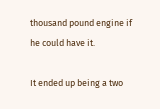thousand pound engine if he could have it.

It ended up being a two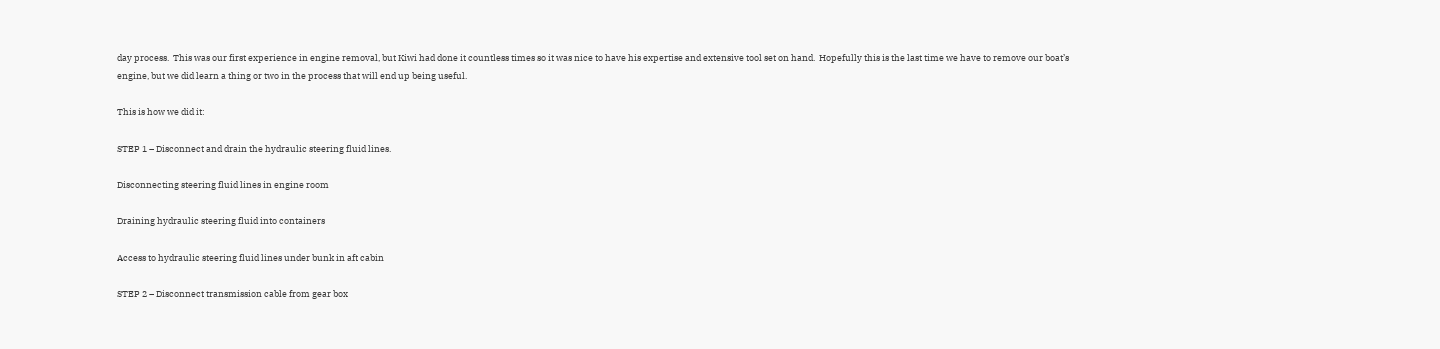day process.  This was our first experience in engine removal, but Kiwi had done it countless times so it was nice to have his expertise and extensive tool set on hand.  Hopefully this is the last time we have to remove our boat’s engine, but we did learn a thing or two in the process that will end up being useful.

This is how we did it:

STEP 1 – Disconnect and drain the hydraulic steering fluid lines.

Disconnecting steering fluid lines in engine room

Draining hydraulic steering fluid into containers

Access to hydraulic steering fluid lines under bunk in aft cabin

STEP 2 – Disconnect transmission cable from gear box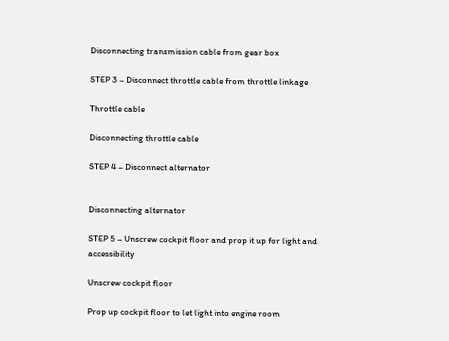Disconnecting transmission cable from gear box

STEP 3 – Disconnect throttle cable from throttle linkage

Throttle cable

Disconnecting throttle cable

STEP 4 – Disconnect alternator


Disconnecting alternator

STEP 5 – Unscrew cockpit floor and prop it up for light and accessibility

Unscrew cockpit floor

Prop up cockpit floor to let light into engine room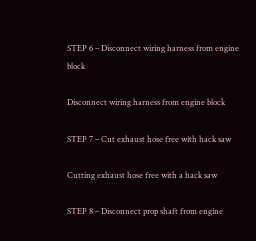STEP 6 – Disconnect wiring harness from engine block

Disconnect wiring harness from engine block

STEP 7 – Cut exhaust hose free with hack saw

Cutting exhaust hose free with a hack saw

STEP 8 – Disconnect prop shaft from engine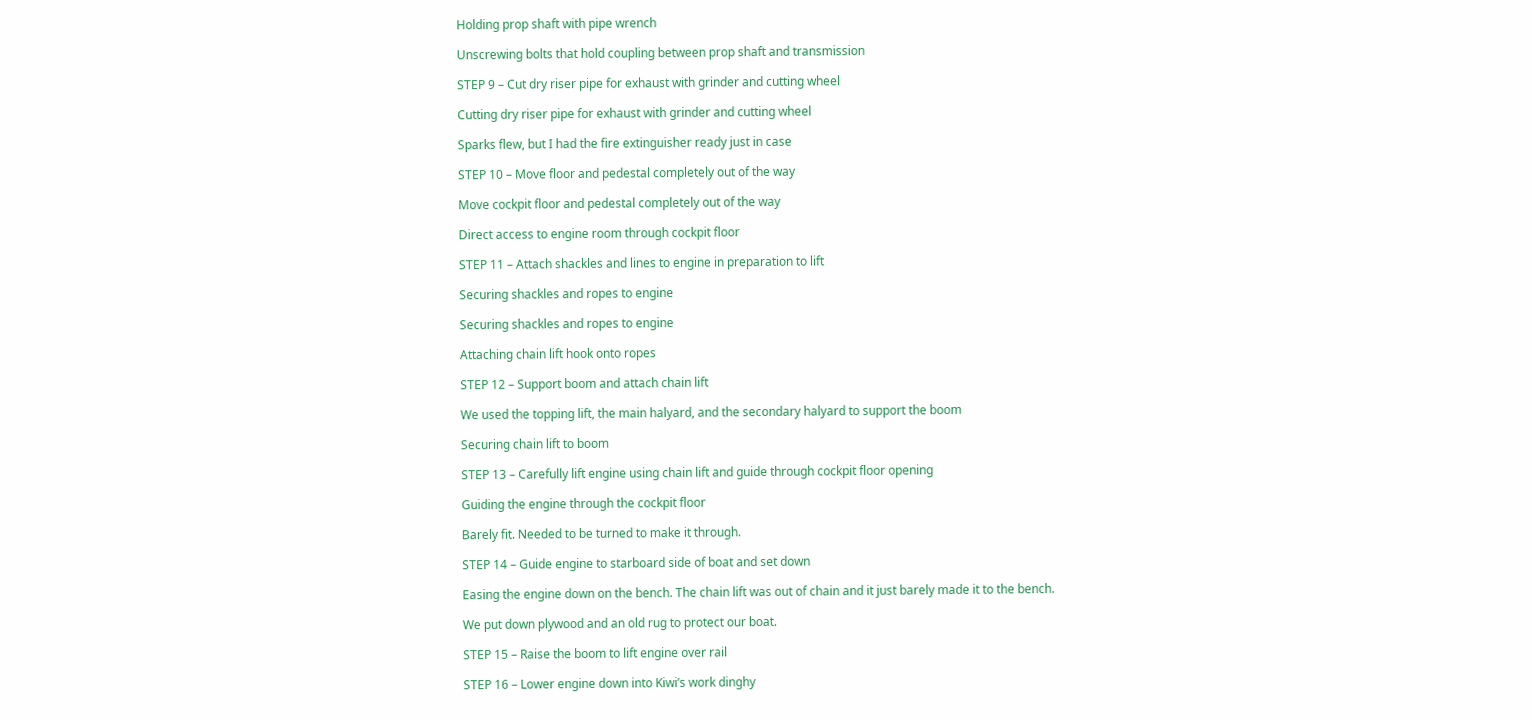Holding prop shaft with pipe wrench

Unscrewing bolts that hold coupling between prop shaft and transmission

STEP 9 – Cut dry riser pipe for exhaust with grinder and cutting wheel

Cutting dry riser pipe for exhaust with grinder and cutting wheel

Sparks flew, but I had the fire extinguisher ready just in case

STEP 10 – Move floor and pedestal completely out of the way

Move cockpit floor and pedestal completely out of the way

Direct access to engine room through cockpit floor

STEP 11 – Attach shackles and lines to engine in preparation to lift

Securing shackles and ropes to engine

Securing shackles and ropes to engine

Attaching chain lift hook onto ropes

STEP 12 – Support boom and attach chain lift

We used the topping lift, the main halyard, and the secondary halyard to support the boom

Securing chain lift to boom

STEP 13 – Carefully lift engine using chain lift and guide through cockpit floor opening

Guiding the engine through the cockpit floor

Barely fit. Needed to be turned to make it through.

STEP 14 – Guide engine to starboard side of boat and set down

Easing the engine down on the bench. The chain lift was out of chain and it just barely made it to the bench.

We put down plywood and an old rug to protect our boat.

STEP 15 – Raise the boom to lift engine over rail

STEP 16 – Lower engine down into Kiwi’s work dinghy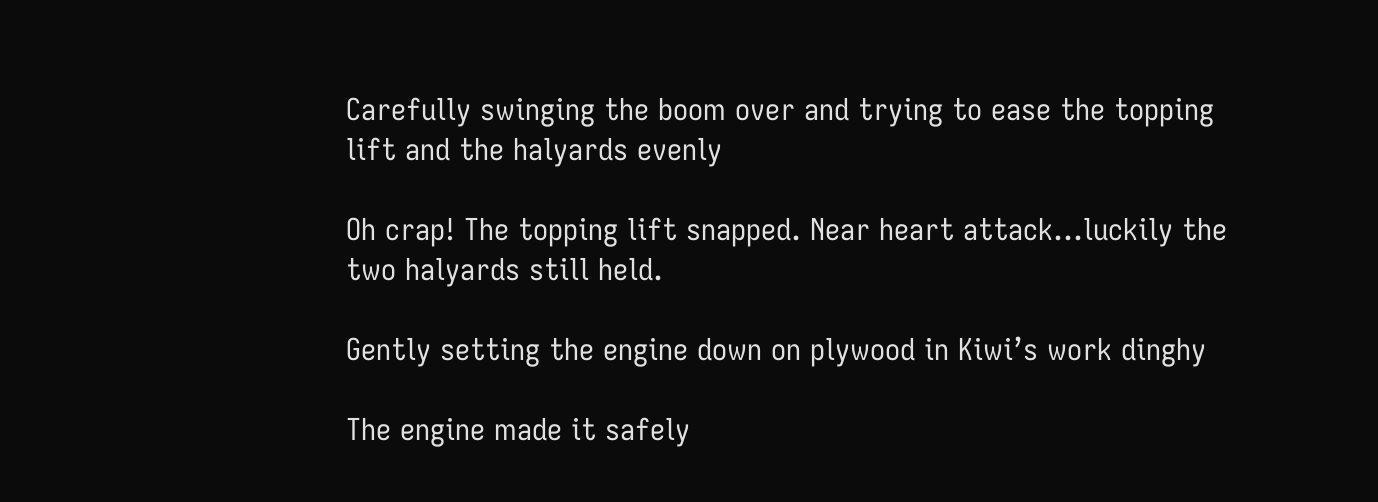Carefully swinging the boom over and trying to ease the topping lift and the halyards evenly

Oh crap! The topping lift snapped. Near heart attack…luckily the two halyards still held.

Gently setting the engine down on plywood in Kiwi’s work dinghy

The engine made it safely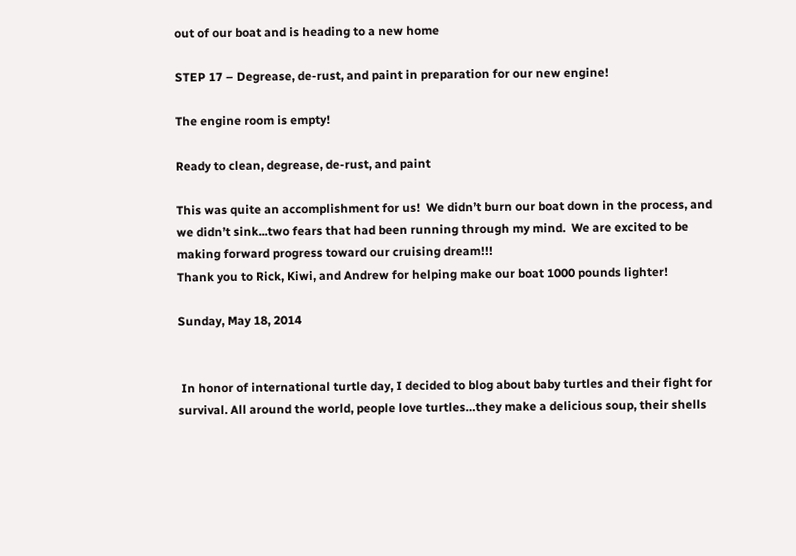out of our boat and is heading to a new home

STEP 17 – Degrease, de-rust, and paint in preparation for our new engine!

The engine room is empty!

Ready to clean, degrease, de-rust, and paint

This was quite an accomplishment for us!  We didn’t burn our boat down in the process, and we didn’t sink...two fears that had been running through my mind.  We are excited to be making forward progress toward our cruising dream!!!
Thank you to Rick, Kiwi, and Andrew for helping make our boat 1000 pounds lighter!

Sunday, May 18, 2014


 In honor of international turtle day, I decided to blog about baby turtles and their fight for survival. All around the world, people love turtles…they make a delicious soup, their shells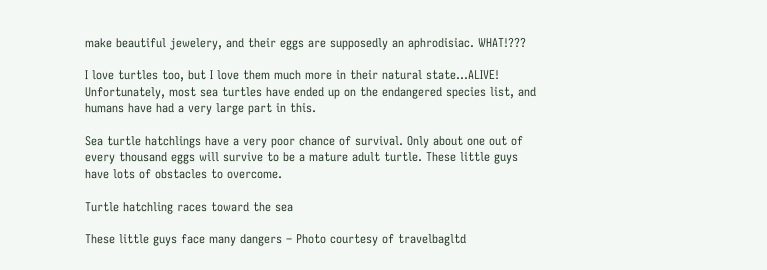make beautiful jewelery, and their eggs are supposedly an aphrodisiac. WHAT!???

I love turtles too, but I love them much more in their natural state…ALIVE! Unfortunately, most sea turtles have ended up on the endangered species list, and humans have had a very large part in this.

Sea turtle hatchlings have a very poor chance of survival. Only about one out of every thousand eggs will survive to be a mature adult turtle. These little guys have lots of obstacles to overcome.

Turtle hatchling races toward the sea

These little guys face many dangers – Photo courtesy of travelbagltd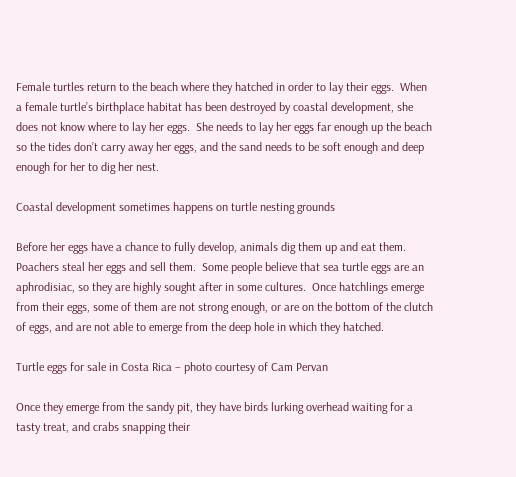Female turtles return to the beach where they hatched in order to lay their eggs.  When a female turtle’s birthplace habitat has been destroyed by coastal development, she does not know where to lay her eggs.  She needs to lay her eggs far enough up the beach so the tides don’t carry away her eggs, and the sand needs to be soft enough and deep enough for her to dig her nest.

Coastal development sometimes happens on turtle nesting grounds

Before her eggs have a chance to fully develop, animals dig them up and eat them.  Poachers steal her eggs and sell them.  Some people believe that sea turtle eggs are an aphrodisiac, so they are highly sought after in some cultures.  Once hatchlings emerge from their eggs, some of them are not strong enough, or are on the bottom of the clutch of eggs, and are not able to emerge from the deep hole in which they hatched.

Turtle eggs for sale in Costa Rica – photo courtesy of Cam Pervan

Once they emerge from the sandy pit, they have birds lurking overhead waiting for a tasty treat, and crabs snapping their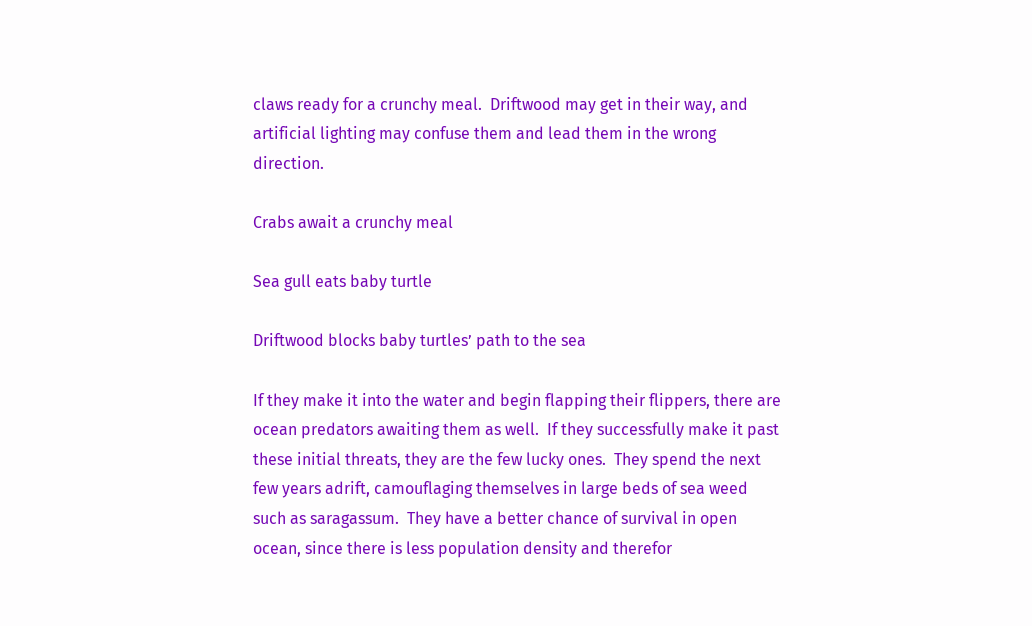claws ready for a crunchy meal.  Driftwood may get in their way, and artificial lighting may confuse them and lead them in the wrong direction.

Crabs await a crunchy meal

Sea gull eats baby turtle

Driftwood blocks baby turtles’ path to the sea

If they make it into the water and begin flapping their flippers, there are ocean predators awaiting them as well.  If they successfully make it past these initial threats, they are the few lucky ones.  They spend the next few years adrift, camouflaging themselves in large beds of sea weed such as saragassum.  They have a better chance of survival in open ocean, since there is less population density and therefor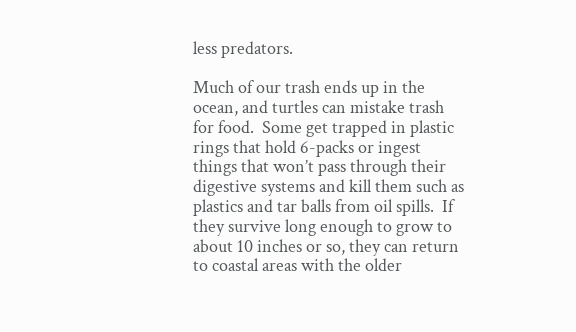less predators.

Much of our trash ends up in the ocean, and turtles can mistake trash for food.  Some get trapped in plastic rings that hold 6-packs or ingest things that won’t pass through their digestive systems and kill them such as plastics and tar balls from oil spills.  If they survive long enough to grow to about 10 inches or so, they can return to coastal areas with the older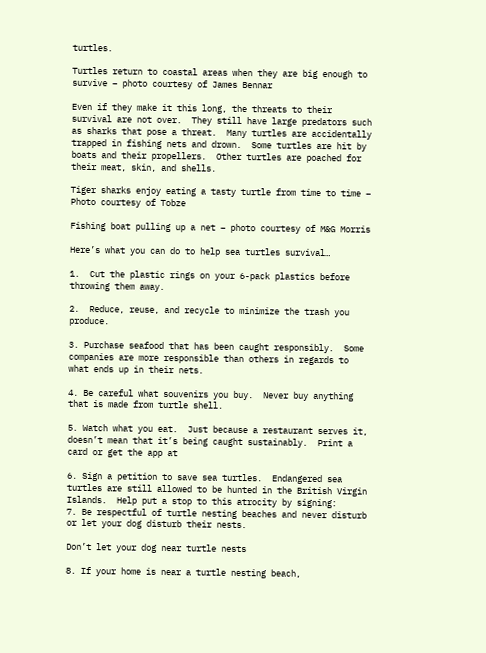turtles.

Turtles return to coastal areas when they are big enough to survive – photo courtesy of James Bennar

Even if they make it this long, the threats to their survival are not over.  They still have large predators such as sharks that pose a threat.  Many turtles are accidentally trapped in fishing nets and drown.  Some turtles are hit by boats and their propellers.  Other turtles are poached for their meat, skin, and shells.

Tiger sharks enjoy eating a tasty turtle from time to time – Photo courtesy of Tobze

Fishing boat pulling up a net – photo courtesy of M&G Morris

Here’s what you can do to help sea turtles survival…

1.  Cut the plastic rings on your 6-pack plastics before throwing them away.

2.  Reduce, reuse, and recycle to minimize the trash you produce.

3. Purchase seafood that has been caught responsibly.  Some companies are more responsible than others in regards to what ends up in their nets.

4. Be careful what souvenirs you buy.  Never buy anything that is made from turtle shell.

5. Watch what you eat.  Just because a restaurant serves it, doesn’t mean that it’s being caught sustainably.  Print a card or get the app at

6. Sign a petition to save sea turtles.  Endangered sea turtles are still allowed to be hunted in the British Virgin Islands.  Help put a stop to this atrocity by signing:
7. Be respectful of turtle nesting beaches and never disturb or let your dog disturb their nests.

Don’t let your dog near turtle nests

8. If your home is near a turtle nesting beach,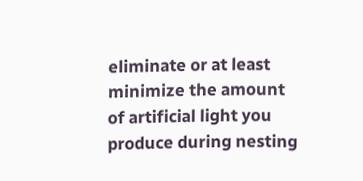eliminate or at least minimize the amount of artificial light you produce during nesting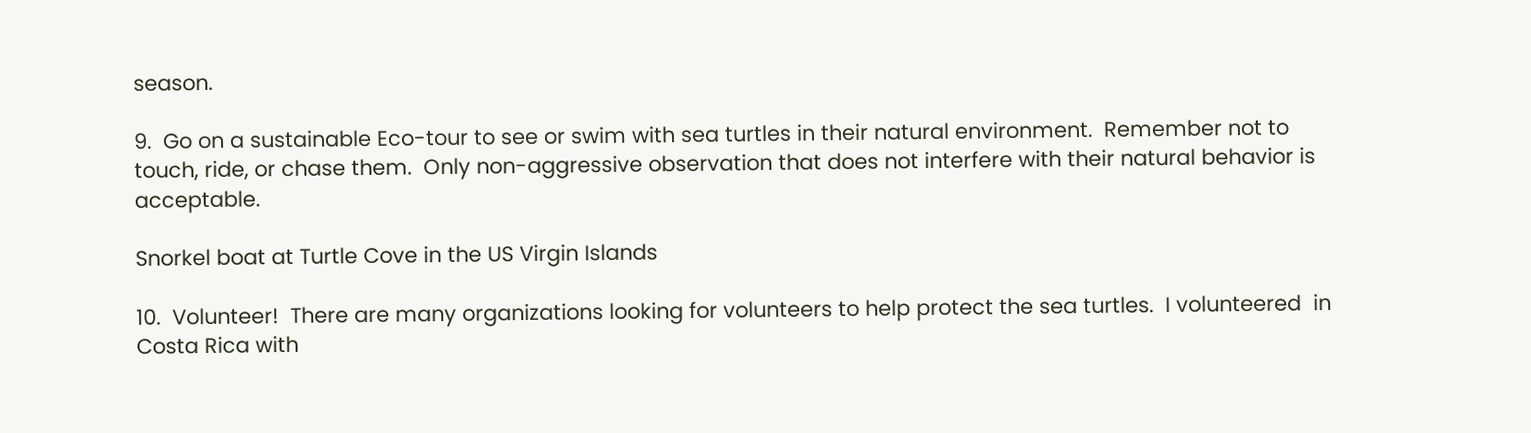season.

9.  Go on a sustainable Eco-tour to see or swim with sea turtles in their natural environment.  Remember not to touch, ride, or chase them.  Only non-aggressive observation that does not interfere with their natural behavior is acceptable.

Snorkel boat at Turtle Cove in the US Virgin Islands

10.  Volunteer!  There are many organizations looking for volunteers to help protect the sea turtles.  I volunteered  in Costa Rica with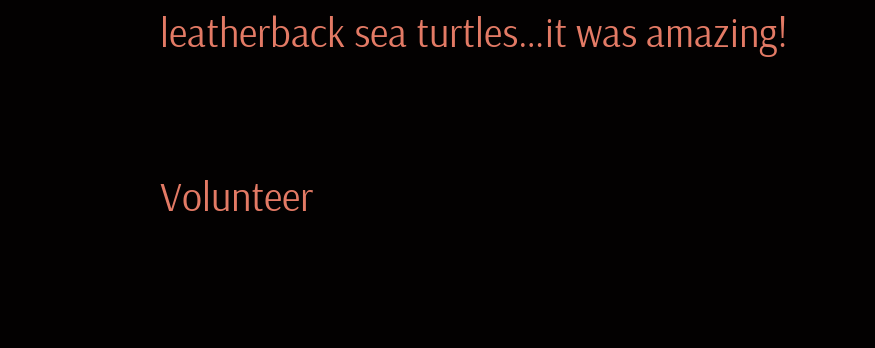leatherback sea turtles…it was amazing!

Volunteer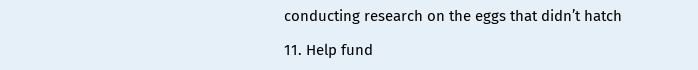conducting research on the eggs that didn’t hatch

11. Help fund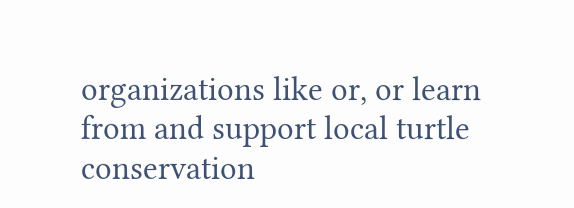organizations like or, or learn from and support local turtle conservation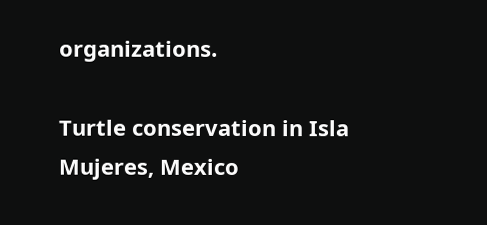organizations.

Turtle conservation in Isla Mujeres, Mexico